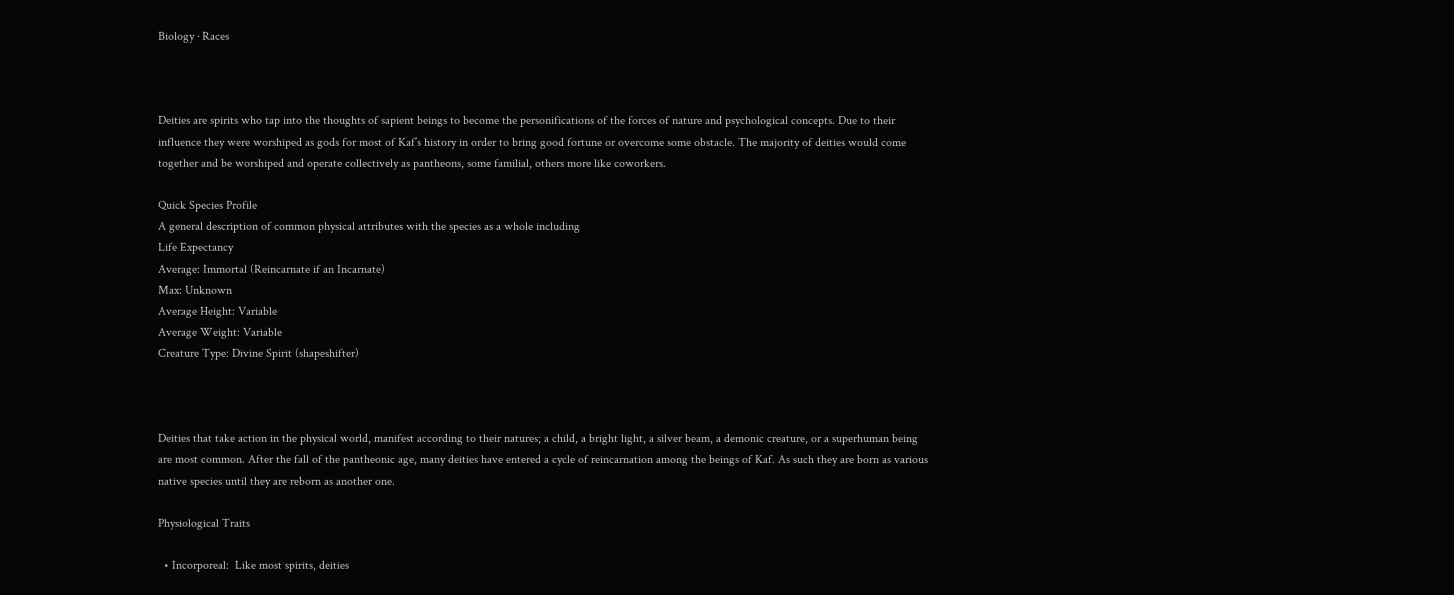Biology · Races



Deities are spirits who tap into the thoughts of sapient beings to become the personifications of the forces of nature and psychological concepts. Due to their influence they were worshiped as gods for most of Kaf’s history in order to bring good fortune or overcome some obstacle. The majority of deities would come together and be worshiped and operate collectively as pantheons, some familial, others more like coworkers.

Quick Species Profile
A general description of common physical attributes with the species as a whole including
Life Expectancy
Average: Immortal (Reincarnate if an Incarnate)
Max: Unknown
Average Height: Variable
Average Weight: Variable
Creature Type: Divine Spirit (shapeshifter)



Deities that take action in the physical world, manifest according to their natures; a child, a bright light, a silver beam, a demonic creature, or a superhuman being are most common. After the fall of the pantheonic age, many deities have entered a cycle of reincarnation among the beings of Kaf. As such they are born as various native species until they are reborn as another one.

Physiological Traits

  • Incorporeal:  Like most spirits, deities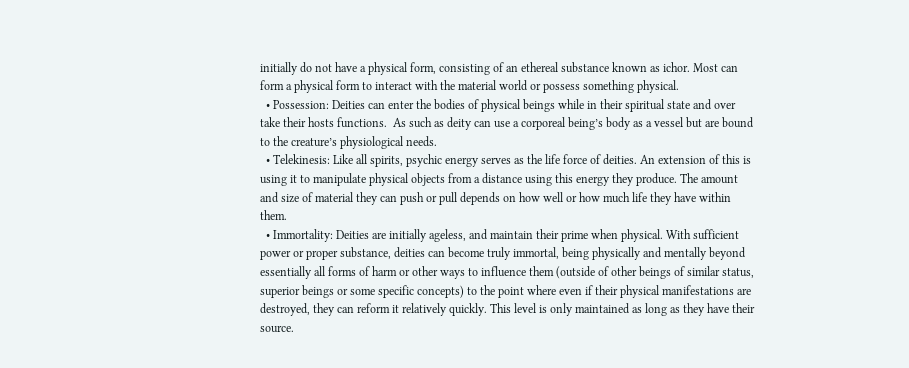initially do not have a physical form, consisting of an ethereal substance known as ichor. Most can form a physical form to interact with the material world or possess something physical.
  • Possession: Deities can enter the bodies of physical beings while in their spiritual state and over take their hosts functions.  As such as deity can use a corporeal being’s body as a vessel but are bound to the creature’s physiological needs.
  • Telekinesis: Like all spirits, psychic energy serves as the life force of deities. An extension of this is using it to manipulate physical objects from a distance using this energy they produce. The amount and size of material they can push or pull depends on how well or how much life they have within them.
  • Immortality: Deities are initially ageless, and maintain their prime when physical. With sufficient power or proper substance, deities can become truly immortal, being physically and mentally beyond essentially all forms of harm or other ways to influence them (outside of other beings of similar status, superior beings or some specific concepts) to the point where even if their physical manifestations are destroyed, they can reform it relatively quickly. This level is only maintained as long as they have their source.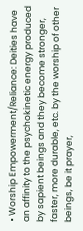• Worship Empowerment/Reliance: Deities have an affinity to the psychokinetic energy produced by sapient beings and they become stronger, faster, more durable, etc. by the worship of other beings, be it prayer,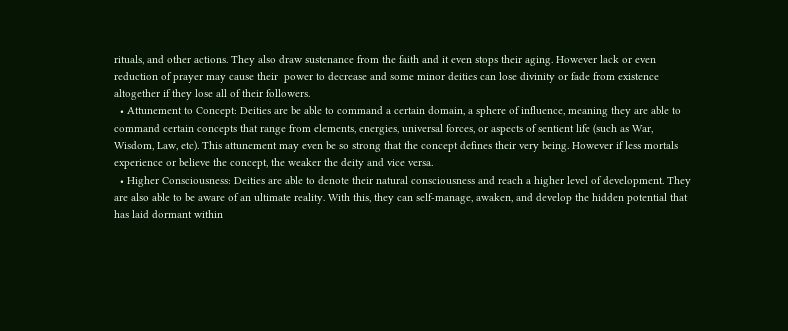rituals, and other actions. They also draw sustenance from the faith and it even stops their aging. However lack or even reduction of prayer may cause their  power to decrease and some minor deities can lose divinity or fade from existence altogether if they lose all of their followers.
  • Attunement to Concept: Deities are be able to command a certain domain, a sphere of influence, meaning they are able to command certain concepts that range from elements, energies, universal forces, or aspects of sentient life (such as War, Wisdom, Law, etc). This attunement may even be so strong that the concept defines their very being. However if less mortals experience or believe the concept, the weaker the deity and vice versa.
  • Higher Consciousness: Deities are able to denote their natural consciousness and reach a higher level of development. They are also able to be aware of an ultimate reality. With this, they can self-manage, awaken, and develop the hidden potential that has laid dormant within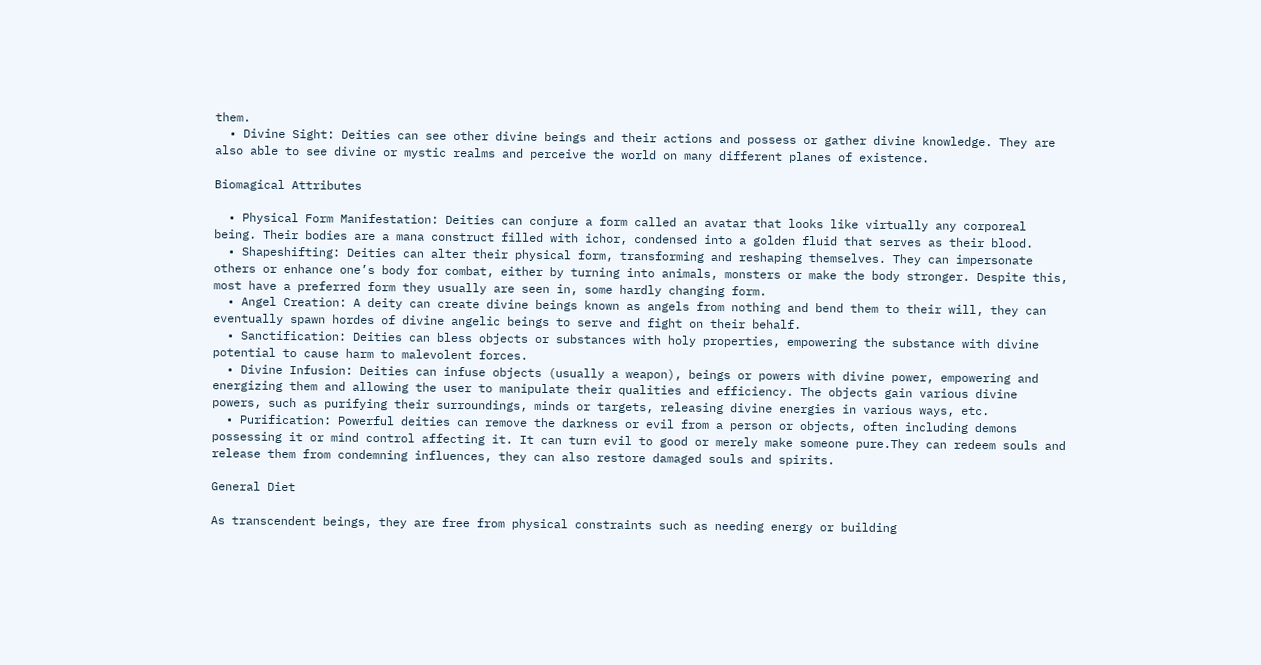them.
  • Divine Sight: Deities can see other divine beings and their actions and possess or gather divine knowledge. They are also able to see divine or mystic realms and perceive the world on many different planes of existence.

Biomagical Attributes

  • Physical Form Manifestation: Deities can conjure a form called an avatar that looks like virtually any corporeal being. Their bodies are a mana construct filled with ichor, condensed into a golden fluid that serves as their blood.
  • Shapeshifting: Deities can alter their physical form, transforming and reshaping themselves. They can impersonate others or enhance one’s body for combat, either by turning into animals, monsters or make the body stronger. Despite this, most have a preferred form they usually are seen in, some hardly changing form.
  • Angel Creation: A deity can create divine beings known as angels from nothing and bend them to their will, they can eventually spawn hordes of divine angelic beings to serve and fight on their behalf.
  • Sanctification: Deities can bless objects or substances with holy properties, empowering the substance with divine potential to cause harm to malevolent forces.
  • Divine Infusion: Deities can infuse objects (usually a weapon), beings or powers with divine power, empowering and energizing them and allowing the user to manipulate their qualities and efficiency. The objects gain various divine powers, such as purifying their surroundings, minds or targets, releasing divine energies in various ways, etc.
  • Purification: Powerful deities can remove the darkness or evil from a person or objects, often including demons possessing it or mind control affecting it. It can turn evil to good or merely make someone pure.They can redeem souls and release them from condemning influences, they can also restore damaged souls and spirits.

General Diet

As transcendent beings, they are free from physical constraints such as needing energy or building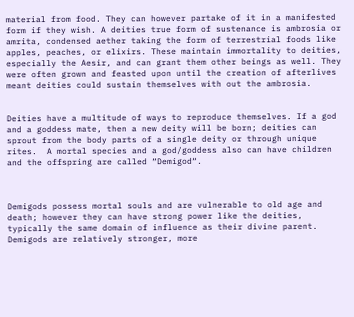material from food. They can however partake of it in a manifested form if they wish. A deities true form of sustenance is ambrosia or amrita, condensed aether taking the form of terrestrial foods like apples, peaches, or elixirs. These maintain immortality to deities, especially the Aesir, and can grant them other beings as well. They were often grown and feasted upon until the creation of afterlives meant deities could sustain themselves with out the ambrosia.


Deities have a multitude of ways to reproduce themselves. If a god and a goddess mate, then a new deity will be born; deities can sprout from the body parts of a single deity or through unique rites.  A mortal species and a god/goddess also can have children and the offspring are called “Demigod“.



Demigods possess mortal souls and are vulnerable to old age and death; however they can have strong power like the deities, typically the same domain of influence as their divine parent. Demigods are relatively stronger, more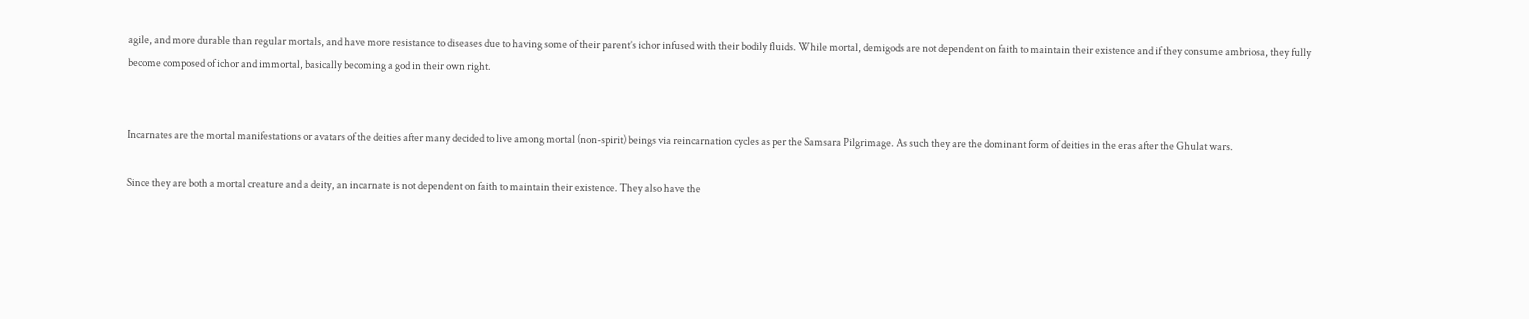agile, and more durable than regular mortals, and have more resistance to diseases due to having some of their parent’s ichor infused with their bodily fluids. While mortal, demigods are not dependent on faith to maintain their existence and if they consume ambriosa, they fully become composed of ichor and immortal, basically becoming a god in their own right.


Incarnates are the mortal manifestations or avatars of the deities after many decided to live among mortal (non-spirit) beings via reincarnation cycles as per the Samsara Pilgrimage. As such they are the dominant form of deities in the eras after the Ghulat wars.

Since they are both a mortal creature and a deity, an incarnate is not dependent on faith to maintain their existence. They also have the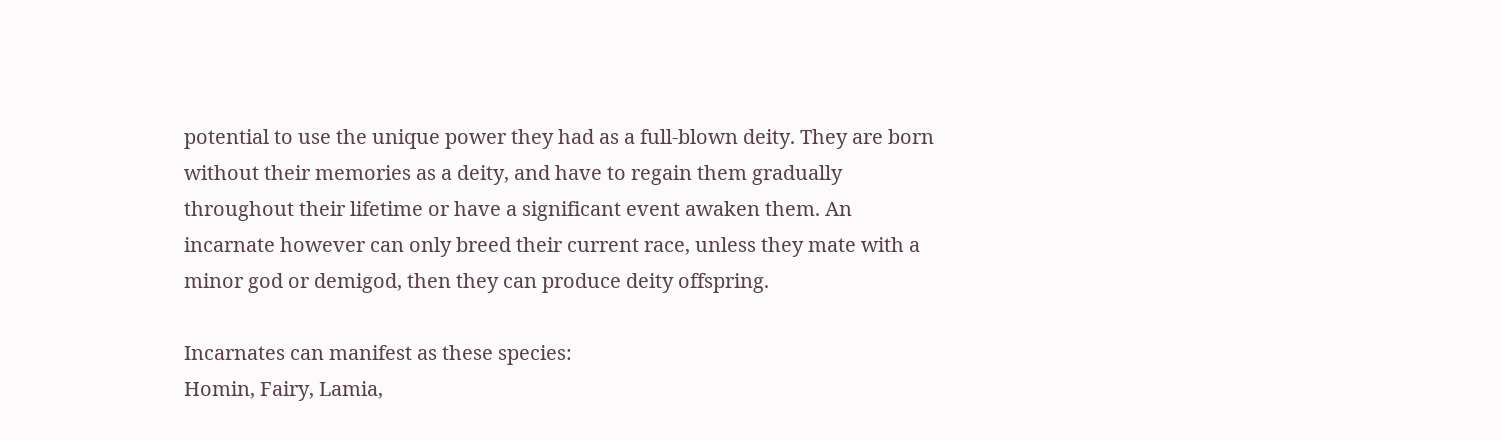potential to use the unique power they had as a full-blown deity. They are born without their memories as a deity, and have to regain them gradually throughout their lifetime or have a significant event awaken them. An incarnate however can only breed their current race, unless they mate with a minor god or demigod, then they can produce deity offspring.

Incarnates can manifest as these species:
Homin, Fairy, Lamia,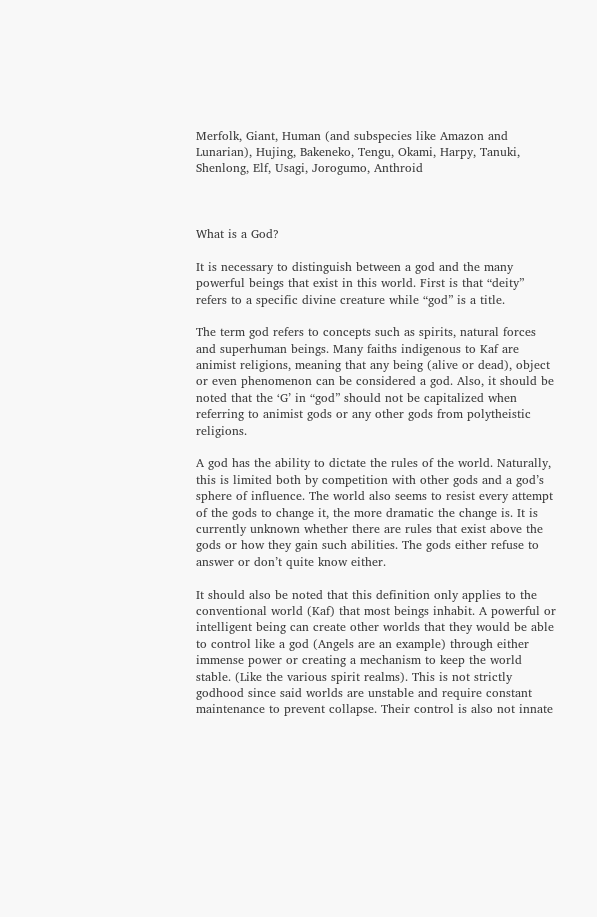Merfolk, Giant, Human (and subspecies like Amazon and Lunarian), Hujing, Bakeneko, Tengu, Okami, Harpy, Tanuki, Shenlong, Elf, Usagi, Jorogumo, Anthroid



What is a God?

It is necessary to distinguish between a god and the many powerful beings that exist in this world. First is that “deity” refers to a specific divine creature while “god” is a title.

The term god refers to concepts such as spirits, natural forces and superhuman beings. Many faiths indigenous to Kaf are animist religions, meaning that any being (alive or dead), object or even phenomenon can be considered a god. Also, it should be noted that the ‘G’ in “god” should not be capitalized when referring to animist gods or any other gods from polytheistic religions.

A god has the ability to dictate the rules of the world. Naturally, this is limited both by competition with other gods and a god’s sphere of influence. The world also seems to resist every attempt of the gods to change it, the more dramatic the change is. It is currently unknown whether there are rules that exist above the gods or how they gain such abilities. The gods either refuse to answer or don’t quite know either.

It should also be noted that this definition only applies to the conventional world (Kaf) that most beings inhabit. A powerful or intelligent being can create other worlds that they would be able to control like a god (Angels are an example) through either immense power or creating a mechanism to keep the world stable. (Like the various spirit realms). This is not strictly godhood since said worlds are unstable and require constant maintenance to prevent collapse. Their control is also not innate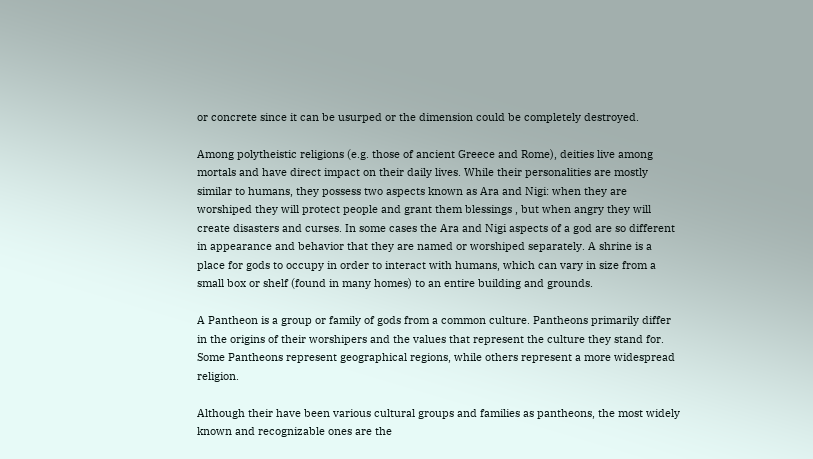or concrete since it can be usurped or the dimension could be completely destroyed.

Among polytheistic religions (e.g. those of ancient Greece and Rome), deities live among mortals and have direct impact on their daily lives. While their personalities are mostly similar to humans, they possess two aspects known as Ara and Nigi: when they are worshiped they will protect people and grant them blessings , but when angry they will create disasters and curses. In some cases the Ara and Nigi aspects of a god are so different in appearance and behavior that they are named or worshiped separately. A shrine is a place for gods to occupy in order to interact with humans, which can vary in size from a small box or shelf (found in many homes) to an entire building and grounds.

A Pantheon is a group or family of gods from a common culture. Pantheons primarily differ in the origins of their worshipers and the values that represent the culture they stand for. Some Pantheons represent geographical regions, while others represent a more widespread religion.

Although their have been various cultural groups and families as pantheons, the most widely known and recognizable ones are the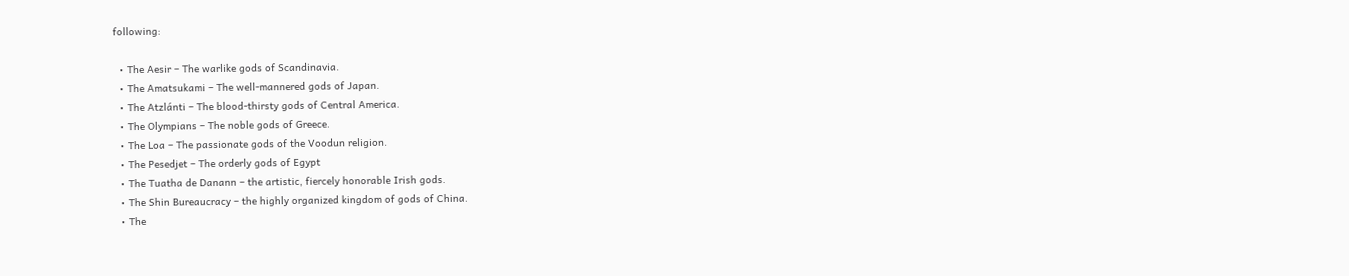following:

  • The Aesir – The warlike gods of Scandinavia.
  • The Amatsukami – The well-mannered gods of Japan.
  • The Atzlánti – The blood-thirsty gods of Central America.
  • The Olympians – The noble gods of Greece.
  • The Loa – The passionate gods of the Voodun religion.
  • The Pesedjet – The orderly gods of Egypt
  • The Tuatha de Danann – the artistic, fiercely honorable Irish gods.
  • The Shin Bureaucracy – the highly organized kingdom of gods of China.
  • The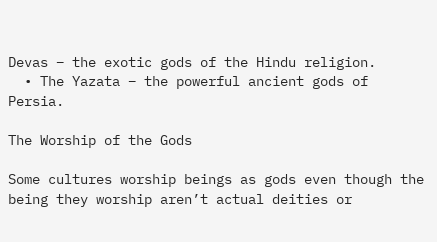Devas – the exotic gods of the Hindu religion.
  • The Yazata – the powerful ancient gods of Persia.

The Worship of the Gods

Some cultures worship beings as gods even though the being they worship aren’t actual deities or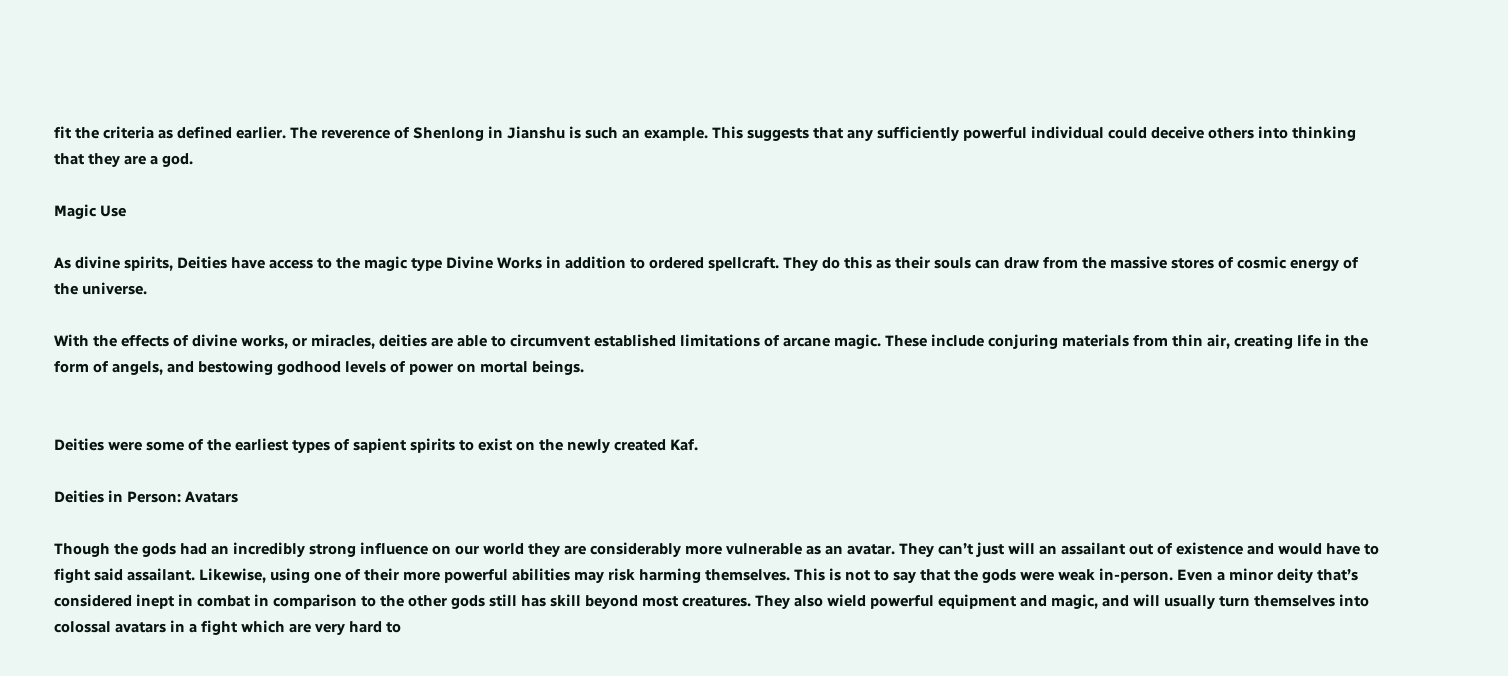fit the criteria as defined earlier. The reverence of Shenlong in Jianshu is such an example. This suggests that any sufficiently powerful individual could deceive others into thinking that they are a god.

Magic Use

As divine spirits, Deities have access to the magic type Divine Works in addition to ordered spellcraft. They do this as their souls can draw from the massive stores of cosmic energy of the universe.

With the effects of divine works, or miracles, deities are able to circumvent established limitations of arcane magic. These include conjuring materials from thin air, creating life in the form of angels, and bestowing godhood levels of power on mortal beings.


Deities were some of the earliest types of sapient spirits to exist on the newly created Kaf.

Deities in Person: Avatars

Though the gods had an incredibly strong influence on our world they are considerably more vulnerable as an avatar. They can’t just will an assailant out of existence and would have to fight said assailant. Likewise, using one of their more powerful abilities may risk harming themselves. This is not to say that the gods were weak in-person. Even a minor deity that’s considered inept in combat in comparison to the other gods still has skill beyond most creatures. They also wield powerful equipment and magic, and will usually turn themselves into colossal avatars in a fight which are very hard to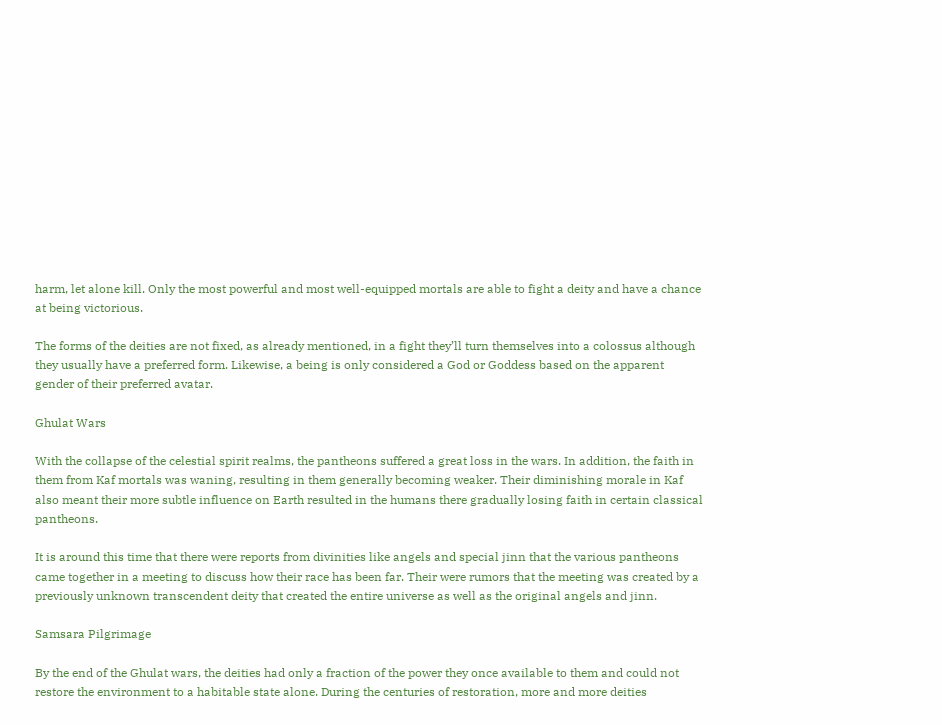harm, let alone kill. Only the most powerful and most well-equipped mortals are able to fight a deity and have a chance at being victorious.

The forms of the deities are not fixed, as already mentioned, in a fight they’ll turn themselves into a colossus although they usually have a preferred form. Likewise, a being is only considered a God or Goddess based on the apparent gender of their preferred avatar.

Ghulat Wars

With the collapse of the celestial spirit realms, the pantheons suffered a great loss in the wars. In addition, the faith in them from Kaf mortals was waning, resulting in them generally becoming weaker. Their diminishing morale in Kaf also meant their more subtle influence on Earth resulted in the humans there gradually losing faith in certain classical pantheons.

It is around this time that there were reports from divinities like angels and special jinn that the various pantheons came together in a meeting to discuss how their race has been far. Their were rumors that the meeting was created by a previously unknown transcendent deity that created the entire universe as well as the original angels and jinn.

Samsara Pilgrimage

By the end of the Ghulat wars, the deities had only a fraction of the power they once available to them and could not restore the environment to a habitable state alone. During the centuries of restoration, more and more deities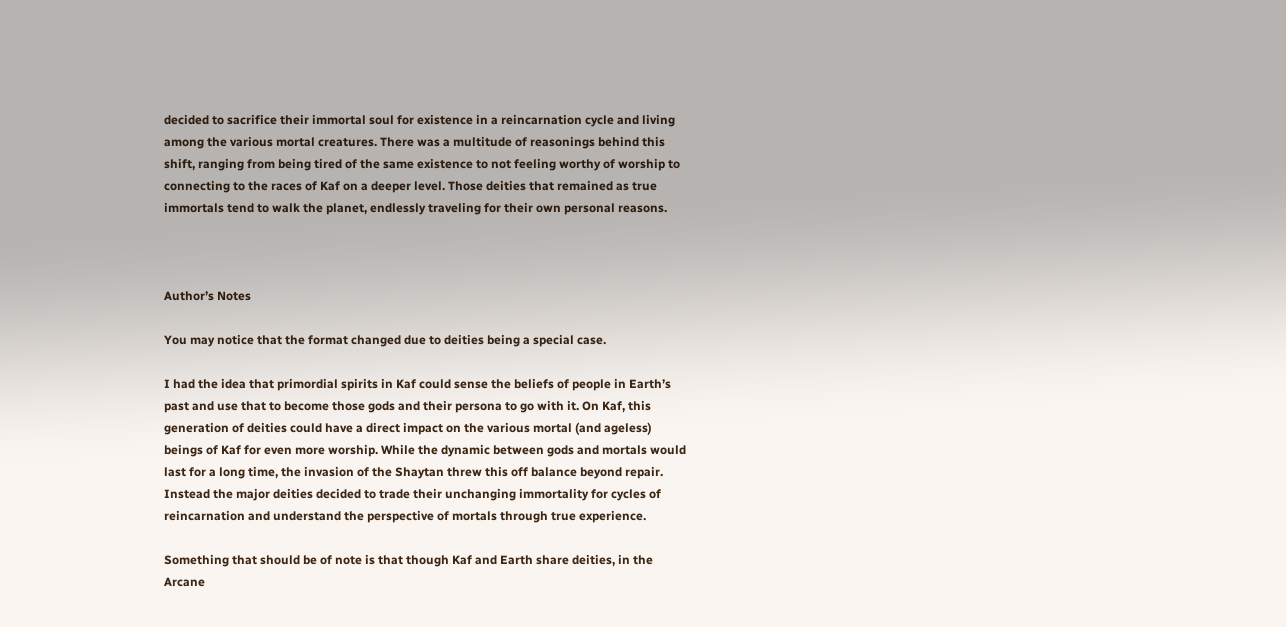decided to sacrifice their immortal soul for existence in a reincarnation cycle and living among the various mortal creatures. There was a multitude of reasonings behind this shift, ranging from being tired of the same existence to not feeling worthy of worship to connecting to the races of Kaf on a deeper level. Those deities that remained as true immortals tend to walk the planet, endlessly traveling for their own personal reasons.



Author’s Notes

You may notice that the format changed due to deities being a special case.

I had the idea that primordial spirits in Kaf could sense the beliefs of people in Earth’s past and use that to become those gods and their persona to go with it. On Kaf, this generation of deities could have a direct impact on the various mortal (and ageless) beings of Kaf for even more worship. While the dynamic between gods and mortals would last for a long time, the invasion of the Shaytan threw this off balance beyond repair. Instead the major deities decided to trade their unchanging immortality for cycles of reincarnation and understand the perspective of mortals through true experience.

Something that should be of note is that though Kaf and Earth share deities, in the Arcane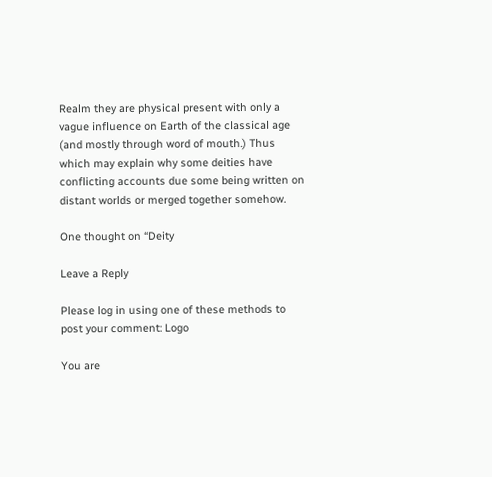Realm they are physical present with only a vague influence on Earth of the classical age (and mostly through word of mouth.) Thus which may explain why some deities have conflicting accounts due some being written on distant worlds or merged together somehow.

One thought on “Deity

Leave a Reply

Please log in using one of these methods to post your comment: Logo

You are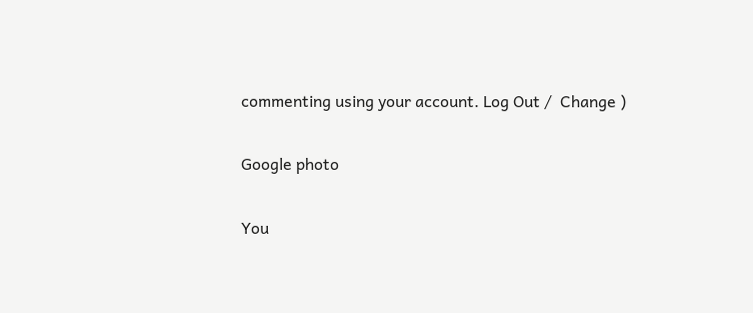commenting using your account. Log Out /  Change )

Google photo

You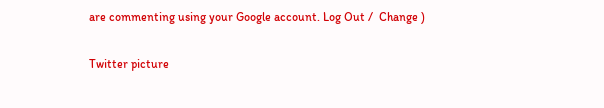are commenting using your Google account. Log Out /  Change )

Twitter picture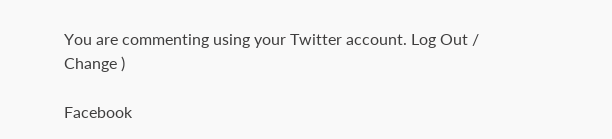You are commenting using your Twitter account. Log Out /  Change )

Facebook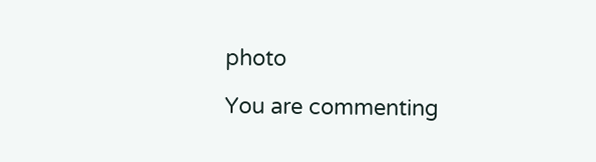photo

You are commenting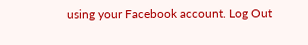using your Facebook account. Log Out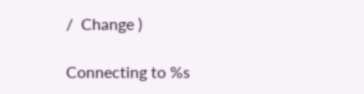/  Change )

Connecting to %s